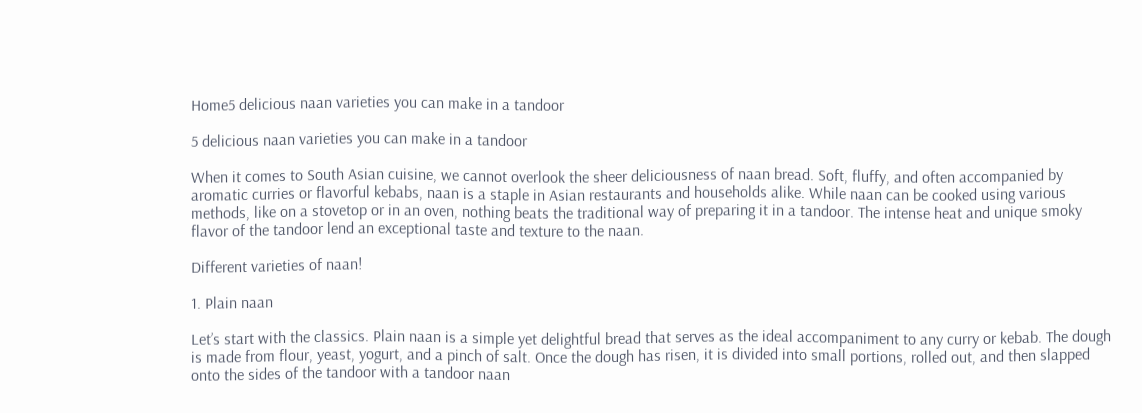Home5 delicious naan varieties you can make in a tandoor

5 delicious naan varieties you can make in a tandoor

When it comes to South Asian cuisine, we cannot overlook the sheer deliciousness of naan bread. Soft, fluffy, and often accompanied by aromatic curries or flavorful kebabs, naan is a staple in Asian restaurants and households alike. While naan can be cooked using various methods, like on a stovetop or in an oven, nothing beats the traditional way of preparing it in a tandoor. The intense heat and unique smoky flavor of the tandoor lend an exceptional taste and texture to the naan.

Different varieties of naan!

1. Plain naan

Let’s start with the classics. Plain naan is a simple yet delightful bread that serves as the ideal accompaniment to any curry or kebab. The dough is made from flour, yeast, yogurt, and a pinch of salt. Once the dough has risen, it is divided into small portions, rolled out, and then slapped onto the sides of the tandoor with a tandoor naan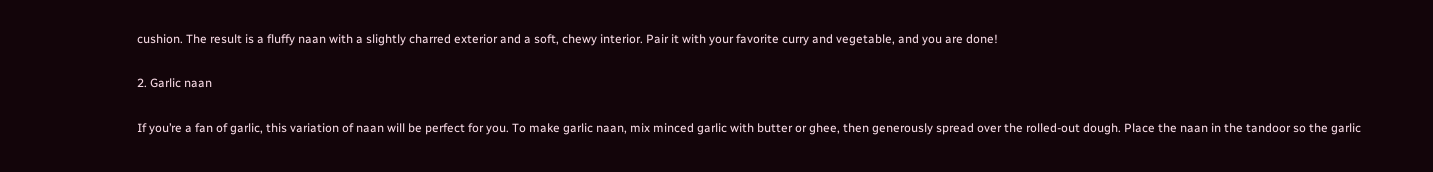cushion. The result is a fluffy naan with a slightly charred exterior and a soft, chewy interior. Pair it with your favorite curry and vegetable, and you are done!

2. Garlic naan

If you’re a fan of garlic, this variation of naan will be perfect for you. To make garlic naan, mix minced garlic with butter or ghee, then generously spread over the rolled-out dough. Place the naan in the tandoor so the garlic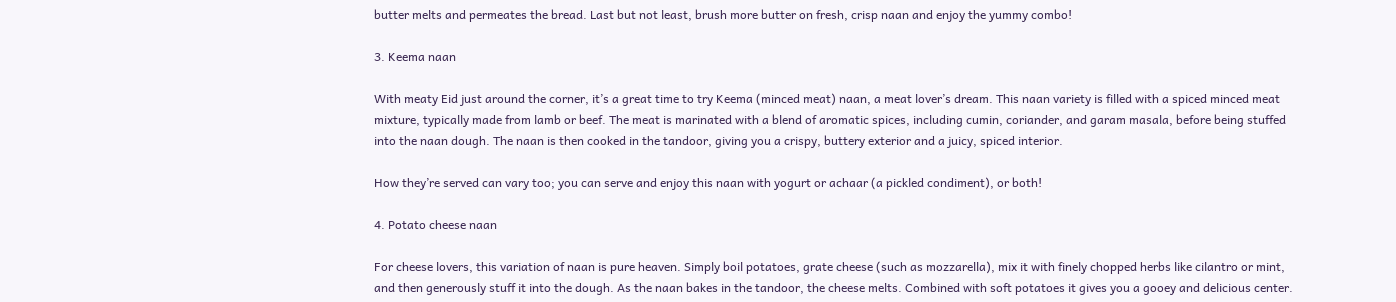butter melts and permeates the bread. Last but not least, brush more butter on fresh, crisp naan and enjoy the yummy combo!

3. Keema naan

With meaty Eid just around the corner, it’s a great time to try Keema (minced meat) naan, a meat lover’s dream. This naan variety is filled with a spiced minced meat mixture, typically made from lamb or beef. The meat is marinated with a blend of aromatic spices, including cumin, coriander, and garam masala, before being stuffed into the naan dough. The naan is then cooked in the tandoor, giving you a crispy, buttery exterior and a juicy, spiced interior.

How they’re served can vary too; you can serve and enjoy this naan with yogurt or achaar (a pickled condiment), or both!

4. Potato cheese naan

For cheese lovers, this variation of naan is pure heaven. Simply boil potatoes, grate cheese (such as mozzarella), mix it with finely chopped herbs like cilantro or mint, and then generously stuff it into the dough. As the naan bakes in the tandoor, the cheese melts. Combined with soft potatoes it gives you a gooey and delicious center.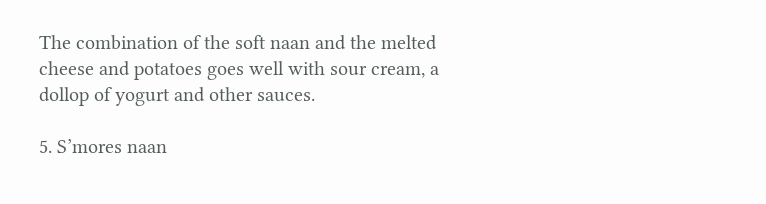The combination of the soft naan and the melted cheese and potatoes goes well with sour cream, a dollop of yogurt and other sauces.

5. S’mores naan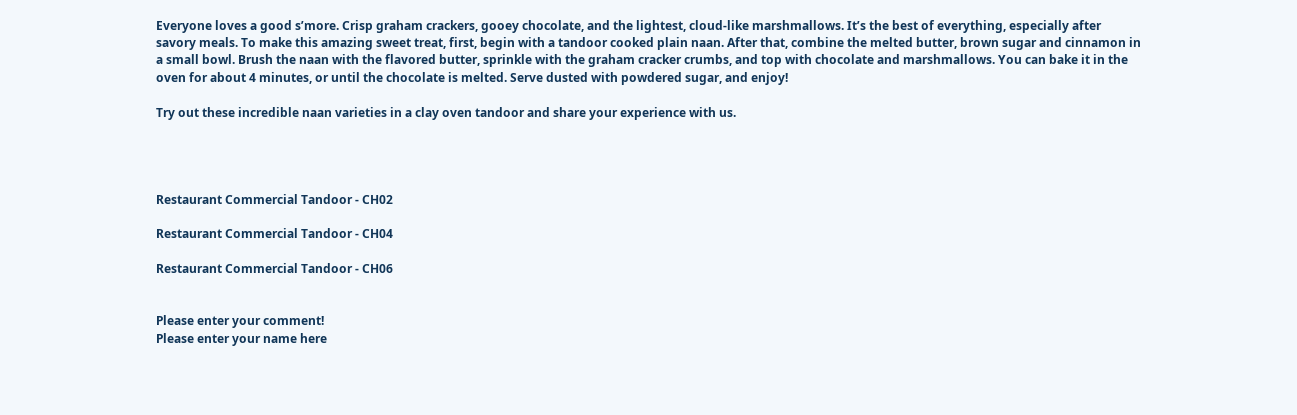Everyone loves a good s’more. Crisp graham crackers, gooey chocolate, and the lightest, cloud-like marshmallows. It’s the best of everything, especially after savory meals. To make this amazing sweet treat, first, begin with a tandoor cooked plain naan. After that, combine the melted butter, brown sugar and cinnamon in a small bowl. Brush the naan with the flavored butter, sprinkle with the graham cracker crumbs, and top with chocolate and marshmallows. You can bake it in the oven for about 4 minutes, or until the chocolate is melted. Serve dusted with powdered sugar, and enjoy!

Try out these incredible naan varieties in a clay oven tandoor and share your experience with us.




Restaurant Commercial Tandoor - CH02

Restaurant Commercial Tandoor - CH04

Restaurant Commercial Tandoor - CH06


Please enter your comment!
Please enter your name here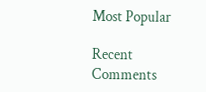Most Popular

Recent Comments